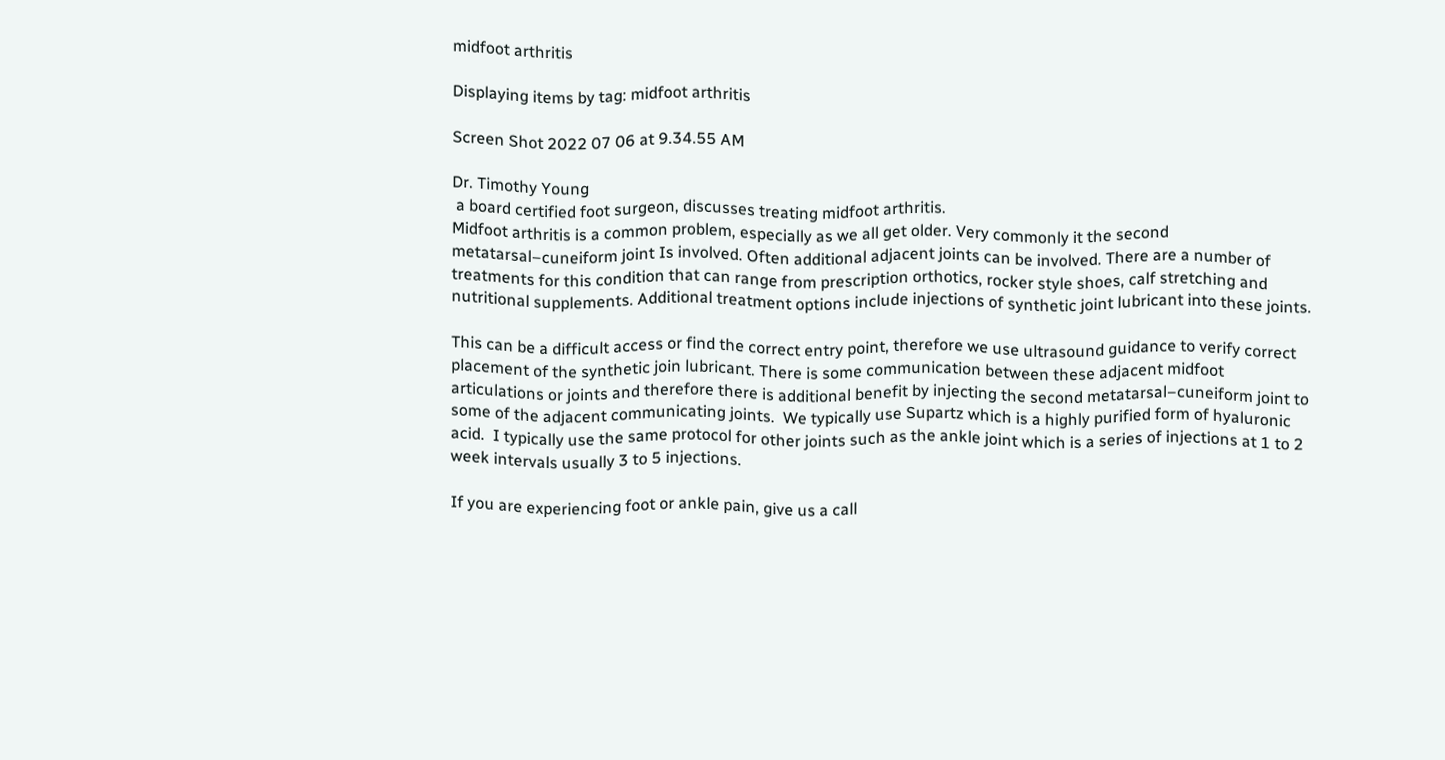midfoot arthritis

Displaying items by tag: midfoot arthritis

Screen Shot 2022 07 06 at 9.34.55 AM

Dr. Timothy Young
 a board certified foot surgeon, discusses treating midfoot arthritis.
Midfoot arthritis is a common problem, especially as we all get older. Very commonly it the second metatarsal–cuneiform joint Is involved. Often additional adjacent joints can be involved. There are a number of treatments for this condition that can range from prescription orthotics, rocker style shoes, calf stretching and nutritional supplements. Additional treatment options include injections of synthetic joint lubricant into these joints.

This can be a difficult access or find the correct entry point, therefore we use ultrasound guidance to verify correct placement of the synthetic join lubricant. There is some communication between these adjacent midfoot articulations or joints and therefore there is additional benefit by injecting the second metatarsal–cuneiform joint to some of the adjacent communicating joints.  We typically use Supartz which is a highly purified form of hyaluronic acid.  I typically use the same protocol for other joints such as the ankle joint which is a series of injections at 1 to 2 week intervals usually 3 to 5 injections.

If you are experiencing foot or ankle pain, give us a call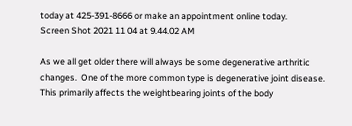today at 425-391-8666 or make an appointment online today.
Screen Shot 2021 11 04 at 9.44.02 AM

As we all get older there will always be some degenerative arthritic changes.  One of the more common type is degenerative joint disease.  This primarily affects the weightbearing joints of the body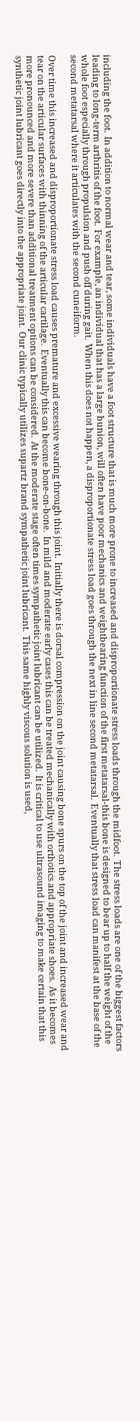including the foot.  In addition to normal wear and tear, some individuals have a foot structure that is much more prone to increased and disproportionate stress loads through the midfoot.  The stress loads are one of the biggest factors leading to long-term arthritis of the foot.  For example, an individual that has a large bunion, will often have poor mechanics and weightbearing function of the first metatarsal-this bone is designed to bear up to half the weight of the whole foot especially through propulsion and push off during gait.  When this does not happen, a disproportionate stress load goes through the next in line second metatarsal.  Eventually that stress load can manifest at the base of the second metatarsal where it articulates with the second cuneiform.

Over time this increased and disproportionate stress load causes premature and excessive wearing through this joint.  Initially there is dorsal compression on the joint causing bone spurs on the top of the joint and increased wear and tear on the articular surfaces with thinning of the articular cartilage.  Eventually this can become bone-on-bone.  In mild and moderate early cases this can be treated mechanically with orthotics and appropriate shoes.  As it becomes more pronounced and more severe than additional treatment options can be considered.  At the moderate stage often times sympathetic joint lubricant can be utilized.  It is critical to use ultrasound imaging to make certain that this synthetic joint lubricant goes directly into the appropriate joint.  Our clinic typically utilizes supartz brand sympathetic joint lubricant.  This same highly viscous solution is used,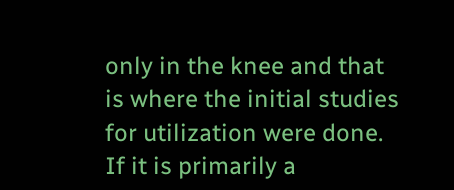only in the knee and that is where the initial studies for utilization were done.  If it is primarily a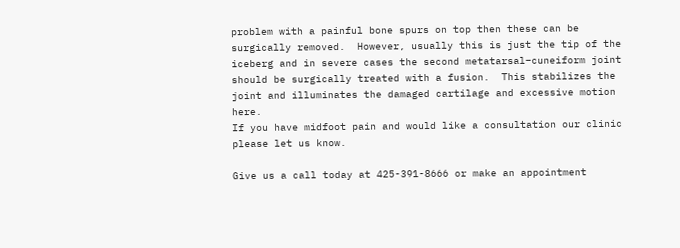problem with a painful bone spurs on top then these can be surgically removed.  However, usually this is just the tip of the iceberg and in severe cases the second metatarsal–cuneiform joint should be surgically treated with a fusion.  This stabilizes the joint and illuminates the damaged cartilage and excessive motion here.
If you have midfoot pain and would like a consultation our clinic please let us know.

Give us a call today at 425-391-8666 or make an appointment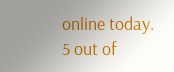online today.
5 out of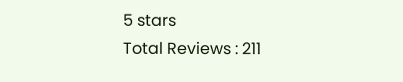5 stars
Total Reviews : 211